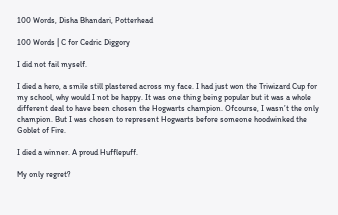100 Words, Disha Bhandari, Potterhead

100 Words | C for Cedric Diggory

I did not fail myself.

I died a hero, a smile still plastered across my face. I had just won the Triwizard Cup for my school, why would I not be happy. It was one thing being popular but it was a whole different deal to have been chosen the Hogwarts champion. Ofcourse, I wasn’t the only champion. But I was chosen to represent Hogwarts before someone hoodwinked the Goblet of Fire.

I died a winner. A proud Hufflepuff.

My only regret?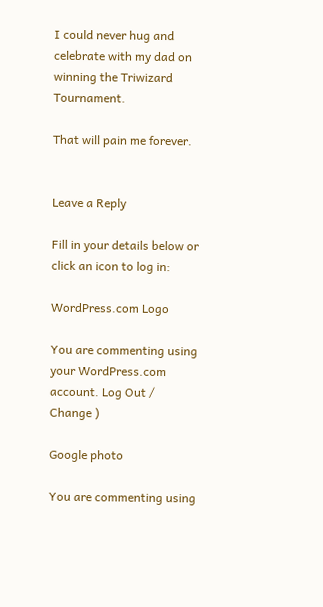I could never hug and celebrate with my dad on winning the Triwizard  Tournament.

That will pain me forever.


Leave a Reply

Fill in your details below or click an icon to log in:

WordPress.com Logo

You are commenting using your WordPress.com account. Log Out /  Change )

Google photo

You are commenting using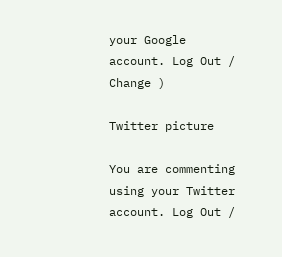your Google account. Log Out /  Change )

Twitter picture

You are commenting using your Twitter account. Log Out /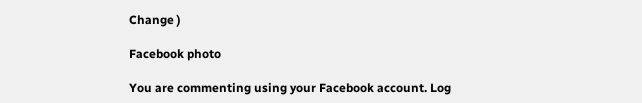Change )

Facebook photo

You are commenting using your Facebook account. Log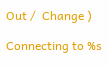Out /  Change )

Connecting to %s